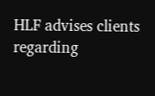HLF advises clients regarding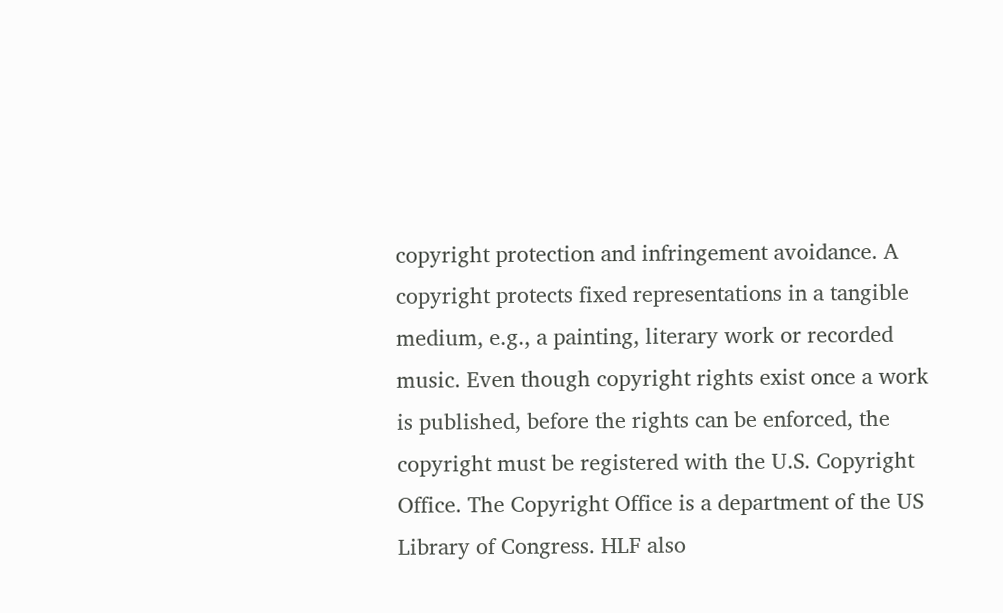copyright protection and infringement avoidance. A copyright protects fixed representations in a tangible medium, e.g., a painting, literary work or recorded music. Even though copyright rights exist once a work is published, before the rights can be enforced, the copyright must be registered with the U.S. Copyright Office. The Copyright Office is a department of the US Library of Congress. HLF also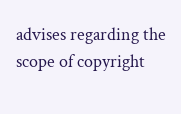advises regarding the scope of copyright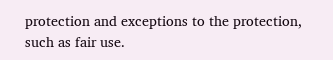protection and exceptions to the protection, such as fair use.